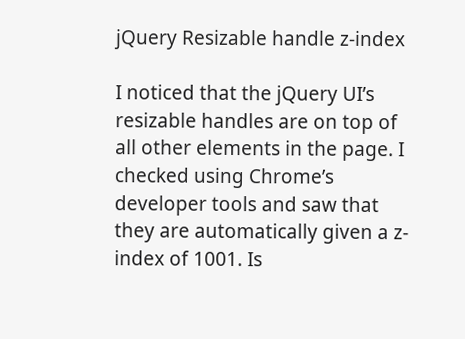jQuery Resizable handle z-index

I noticed that the jQuery UI’s resizable handles are on top of all other elements in the page. I checked using Chrome’s developer tools and saw that they are automatically given a z-index of 1001. Is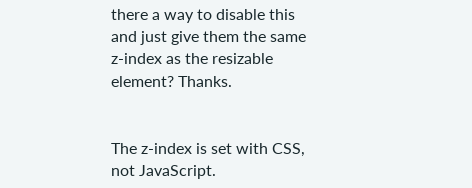there a way to disable this and just give them the same z-index as the resizable element? Thanks.


The z-index is set with CSS, not JavaScript.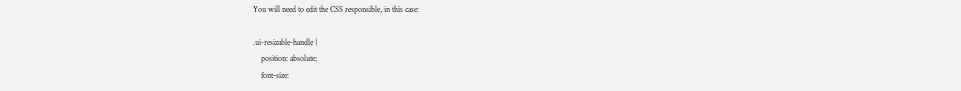You will need to edit the CSS responsible, in this case:

.ui-resizable-handle {
    position: absolute;
    font-size: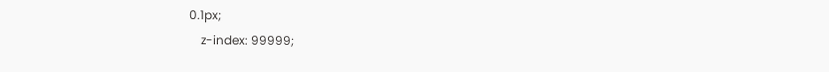0.1px;
    z-index: 99999;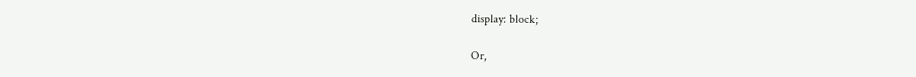display: block;

Or,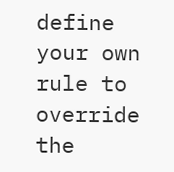define your own rule to override the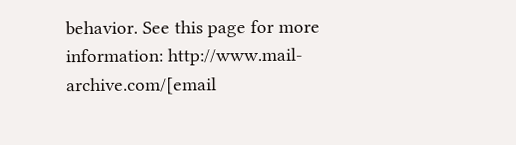behavior. See this page for more information: http://www.mail-archive.com/[email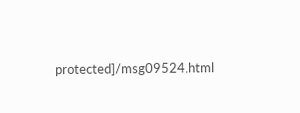protected]/msg09524.html